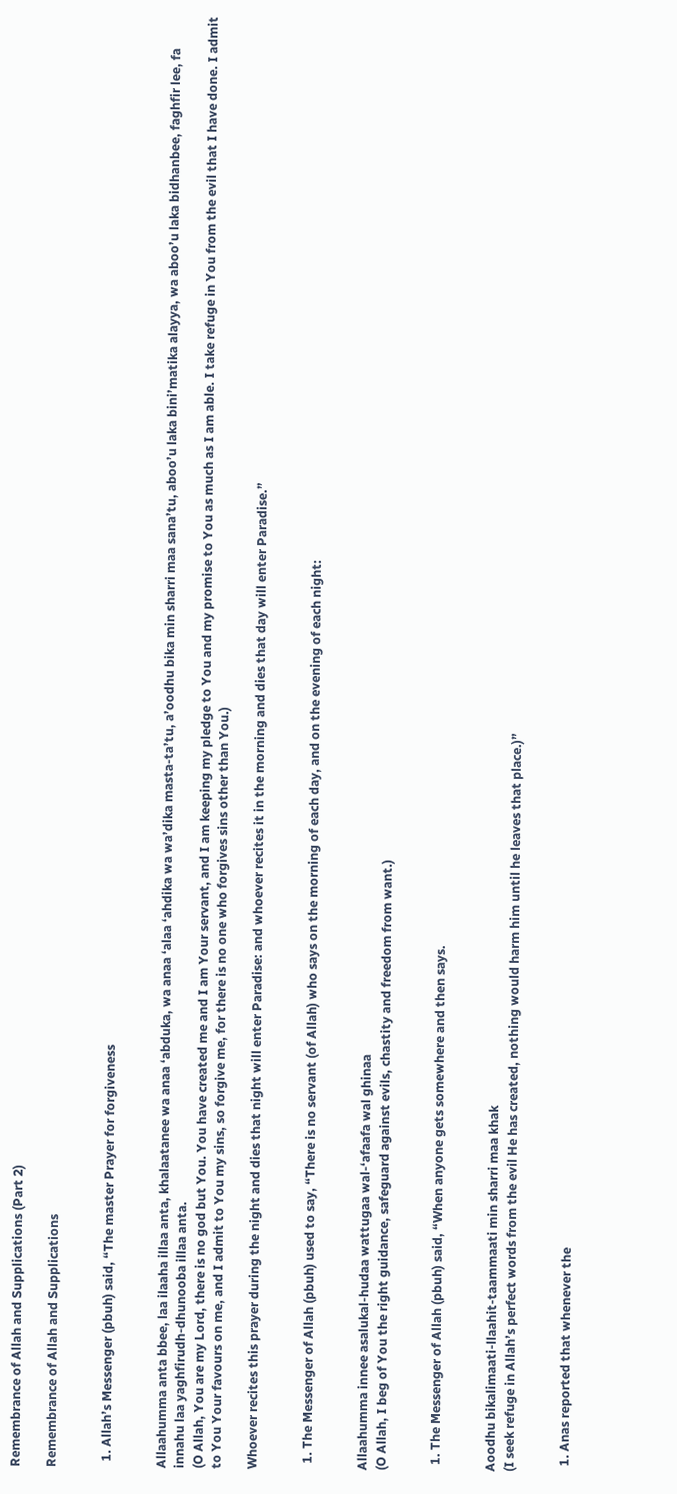Remembrance of Allah and Supplications (Part 2)

Remembrance of Allah and Supplications


  1. Allah’s Messenger (pbuh) said, “The master Prayer for forgiveness


Allaahumma anta bbee, laa ilaaha illaa anta, khalaatanee wa anaa ‘abduka, wa anaa ‘alaa ‘ahdika wa wa’dika masta-ta’tu, a’oodhu bika min sharri maa sana’tu, aboo’u laka bini’matika alayya, wa aboo’u laka bidhanbee, faghfir lee, fa innahu laa yaghfirudh-dhunooba illaa anta.
(O Allah, You are my Lord, there is no god but You. You have created me and I am Your servant, and I am keeping my pledge to You and my promise to You as much as I am able. I take refuge in You from the evil that I have done. I admit to You Your favours on me, and I admit to You my sins, so forgive me, for there is no one who forgives sins other than You.)

Whoever recites this prayer during the night and dies that night will enter Paradise: and whoever recites it in the morning and dies that day will enter Paradise.”


  1. The Messenger of Allah (pbuh) used to say, “There is no servant (of Allah) who says on the morning of each day, and on the evening of each night:


Allaahumma innee asalukal-hudaa wattugaa wal-‘afaafa wal ghinaa
(O Allah, I beg of You the right guidance, safeguard against evils, chastity and freedom from want.)


  1. The Messenger of Allah (pbuh) said, “When anyone gets somewhere and then says.


Aoodhu bikalimaati-llaahit-taammaati min sharri maa khak
(I seek refuge in Allah’s perfect words from the evil He has created, nothing would harm him until he leaves that place.)”


  1. Anas reported that whenever the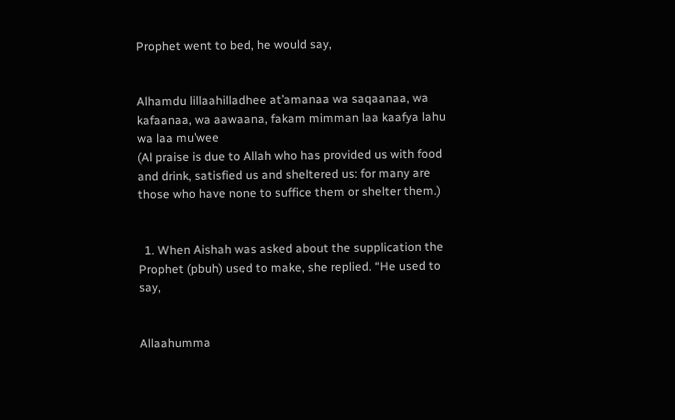Prophet went to bed, he would say,


Alhamdu lillaahilladhee at’amanaa wa saqaanaa, wa kafaanaa, wa aawaana, fakam mimman laa kaafya lahu wa laa mu’wee
(Al praise is due to Allah who has provided us with food and drink, satisfied us and sheltered us: for many are those who have none to suffice them or shelter them.)


  1. When Aishah was asked about the supplication the Prophet (pbuh) used to make, she replied. “He used to say,


Allaahumma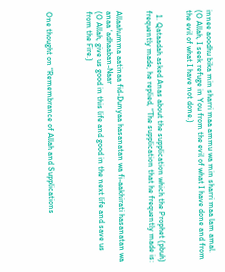innee aoodhu bika min sharri maa ammu wa min sharri maa lam amal.
(O Allah, I seek refuge in You from the evil of what I have done and from the evil of what I have not done.)


  1. Qataadah asked Anas about the supplication which the Prophet (pbuh) frequently made, he replied, “The supplication that he frequently made is:


Allaahumma aatinaa fid-Dunyaa hasanatan wa fi-aakhirati hasanatan wa anaa ‘adhaaban-Naar
(O Allah, give us good in this life and good in the next life and save us from the Fire.)



One thought on “Remembrance of Allah and Supplications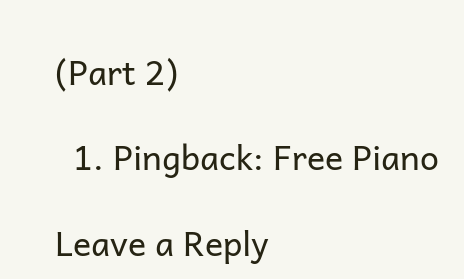(Part 2)

  1. Pingback: Free Piano

Leave a Reply